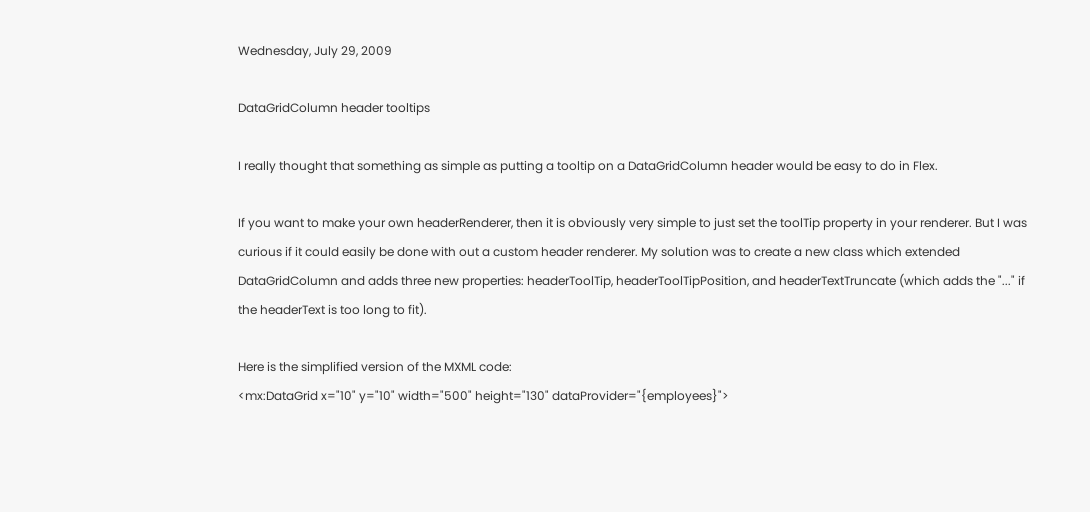Wednesday, July 29, 2009

DataGridColumn header tooltips

I really thought that something as simple as putting a tooltip on a DataGridColumn header would be easy to do in Flex.

If you want to make your own headerRenderer, then it is obviously very simple to just set the toolTip property in your renderer. But I was curious if it could easily be done with out a custom header renderer. My solution was to create a new class which extended DataGridColumn and adds three new properties: headerToolTip, headerToolTipPosition, and headerTextTruncate (which adds the "..." if the headerText is too long to fit).

Here is the simplified version of the MXML code:
<mx:DataGrid x="10" y="10" width="500" height="130" dataProvider="{employees}">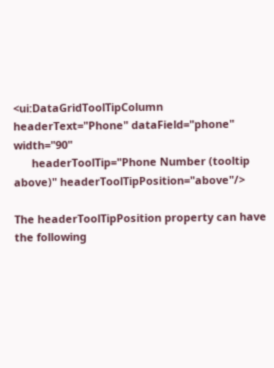<ui:DataGridToolTipColumn headerText="Phone" dataField="phone" width="90"
      headerToolTip="Phone Number (tooltip above)" headerToolTipPosition="above"/>

The headerToolTipPosition property can have the following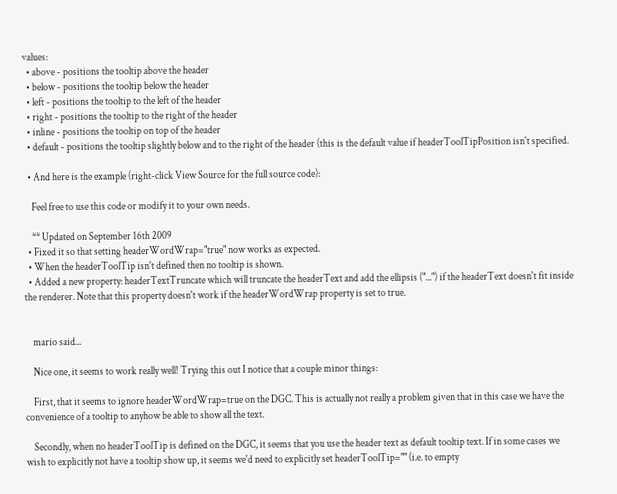values:
  • above - positions the tooltip above the header
  • below - positions the tooltip below the header
  • left - positions the tooltip to the left of the header
  • right - positions the tooltip to the right of the header
  • inline - positions the tooltip on top of the header
  • default - positions the tooltip slightly below and to the right of the header (this is the default value if headerToolTipPosition isn't specified.

  • And here is the example (right-click View Source for the full source code):

    Feel free to use this code or modify it to your own needs.

    ** Updated on September 16th 2009
  • Fixed it so that setting headerWordWrap="true" now works as expected.
  • When the headerToolTip isn't defined then no tooltip is shown.
  • Added a new property: headerTextTruncate which will truncate the headerText and add the ellipsis ("...") if the headerText doesn't fit inside the renderer. Note that this property doesn't work if the headerWordWrap property is set to true.


    mario said...

    Nice one, it seems to work really well! Trying this out I notice that a couple minor things:

    First, that it seems to ignore headerWordWrap=true on the DGC. This is actually not really a problem given that in this case we have the convenience of a tooltip to anyhow be able to show all the text.

    Secondly, when no headerToolTip is defined on the DGC, it seems that you use the header text as default tooltip text. If in some cases we wish to explicitly not have a tooltip show up, it seems we'd need to explicitly set headerToolTip="" (i.e. to empty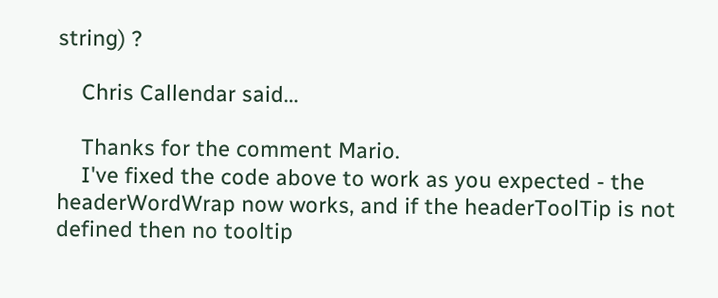string) ?

    Chris Callendar said...

    Thanks for the comment Mario.
    I've fixed the code above to work as you expected - the headerWordWrap now works, and if the headerToolTip is not defined then no tooltip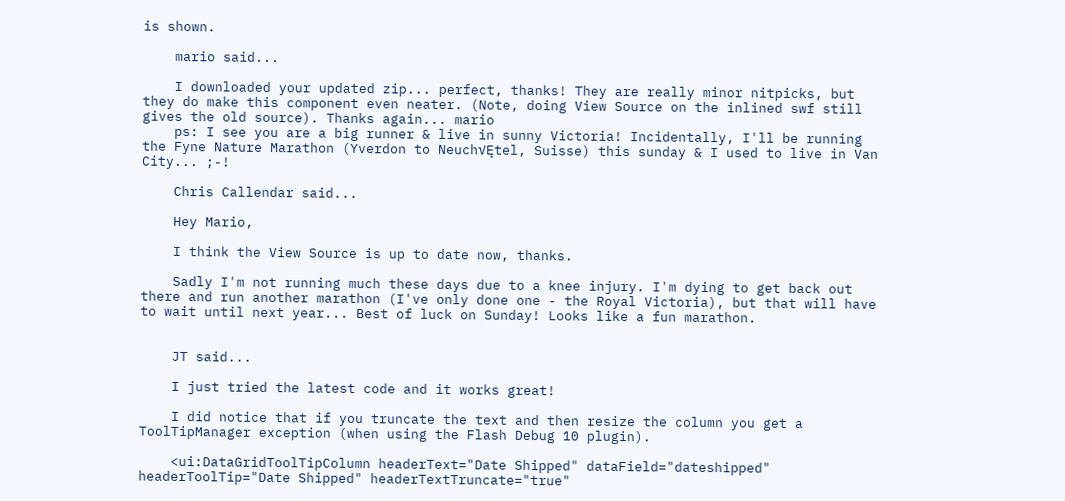is shown.

    mario said...

    I downloaded your updated zip... perfect, thanks! They are really minor nitpicks, but they do make this component even neater. (Note, doing View Source on the inlined swf still gives the old source). Thanks again... mario
    ps: I see you are a big runner & live in sunny Victoria! Incidentally, I'll be running the Fyne Nature Marathon (Yverdon to Neuch√Ętel, Suisse) this sunday & I used to live in Van City... ;-!

    Chris Callendar said...

    Hey Mario,

    I think the View Source is up to date now, thanks.

    Sadly I'm not running much these days due to a knee injury. I'm dying to get back out there and run another marathon (I've only done one - the Royal Victoria), but that will have to wait until next year... Best of luck on Sunday! Looks like a fun marathon.


    JT said...

    I just tried the latest code and it works great!

    I did notice that if you truncate the text and then resize the column you get a ToolTipManager exception (when using the Flash Debug 10 plugin).

    <ui:DataGridToolTipColumn headerText="Date Shipped" dataField="dateshipped" headerToolTip="Date Shipped" headerTextTruncate="true"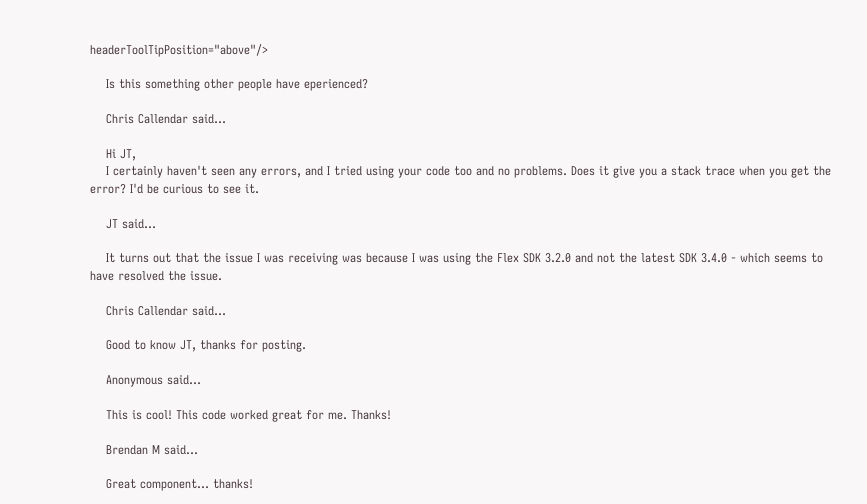headerToolTipPosition="above"/>

    Is this something other people have eperienced?

    Chris Callendar said...

    Hi JT,
    I certainly haven't seen any errors, and I tried using your code too and no problems. Does it give you a stack trace when you get the error? I'd be curious to see it.

    JT said...

    It turns out that the issue I was receiving was because I was using the Flex SDK 3.2.0 and not the latest SDK 3.4.0 - which seems to have resolved the issue.

    Chris Callendar said...

    Good to know JT, thanks for posting.

    Anonymous said...

    This is cool! This code worked great for me. Thanks!

    Brendan M said...

    Great component... thanks!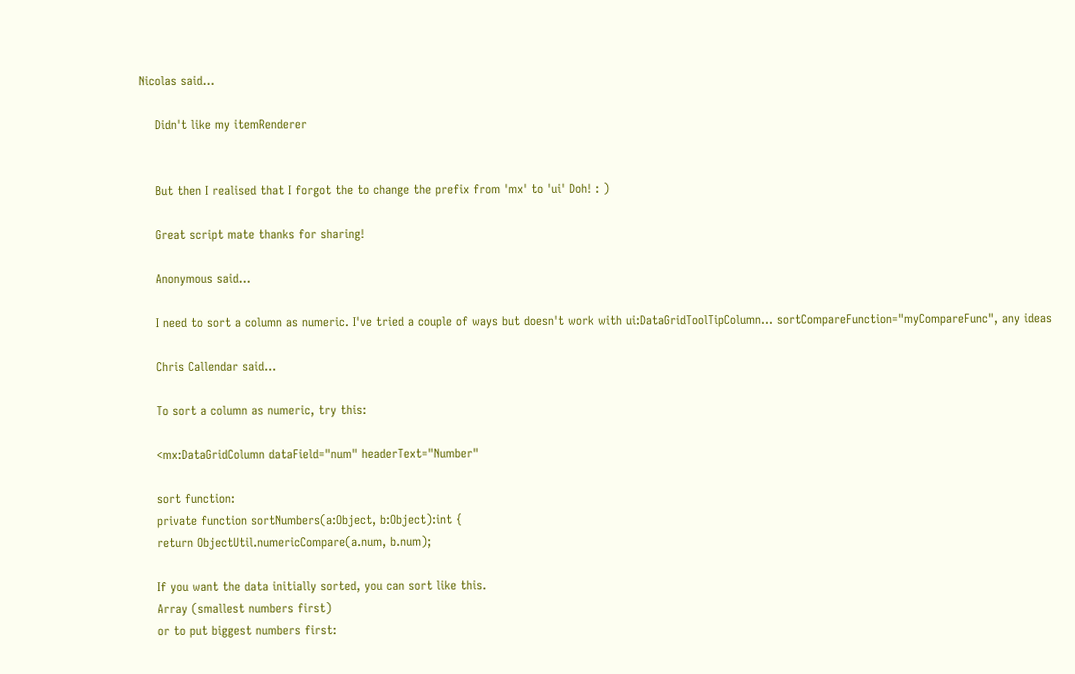Nicolas said...

    Didn't like my itemRenderer


    But then I realised that I forgot the to change the prefix from 'mx' to 'ui' Doh! : )

    Great script mate thanks for sharing!

    Anonymous said...

    I need to sort a column as numeric. I've tried a couple of ways but doesn't work with ui:DataGridToolTipColumn... sortCompareFunction="myCompareFunc", any ideas

    Chris Callendar said...

    To sort a column as numeric, try this:

    <mx:DataGridColumn dataField="num" headerText="Number"

    sort function:
    private function sortNumbers(a:Object, b:Object):int {
    return ObjectUtil.numericCompare(a.num, b.num);

    If you want the data initially sorted, you can sort like this.
    Array (smallest numbers first)
    or to put biggest numbers first: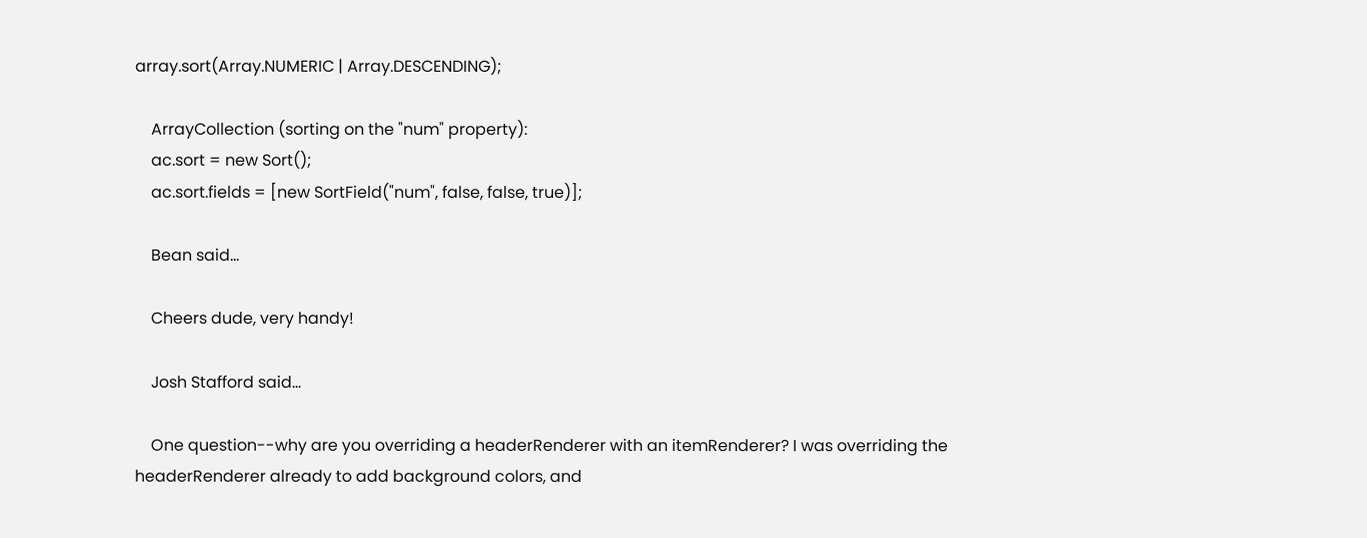array.sort(Array.NUMERIC | Array.DESCENDING);

    ArrayCollection (sorting on the "num" property):
    ac.sort = new Sort();
    ac.sort.fields = [new SortField("num", false, false, true)];

    Bean said...

    Cheers dude, very handy!

    Josh Stafford said...

    One question--why are you overriding a headerRenderer with an itemRenderer? I was overriding the headerRenderer already to add background colors, and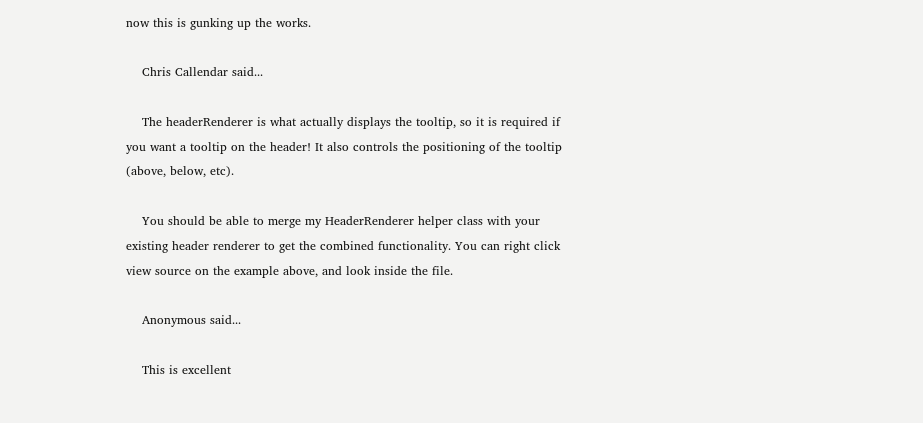now this is gunking up the works.

    Chris Callendar said...

    The headerRenderer is what actually displays the tooltip, so it is required if you want a tooltip on the header! It also controls the positioning of the tooltip (above, below, etc).

    You should be able to merge my HeaderRenderer helper class with your existing header renderer to get the combined functionality. You can right click view source on the example above, and look inside the file.

    Anonymous said...

    This is excellent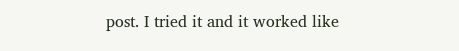post. I tried it and it worked like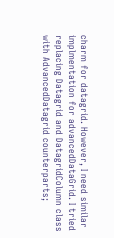charm for datagrid. However, I need similar implmentation for advancedDataGrid. I tried replacing Datagrid and DatagridColumn class with AdvancedDatagrid counterparts;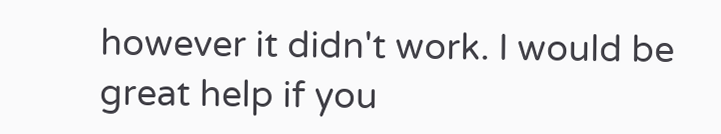however it didn't work. I would be great help if you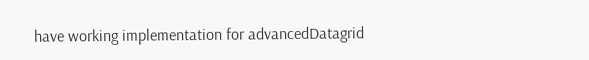have working implementation for advancedDatagrid